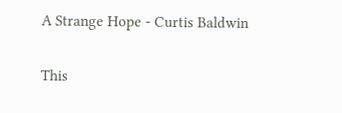A Strange Hope - Curtis Baldwin

This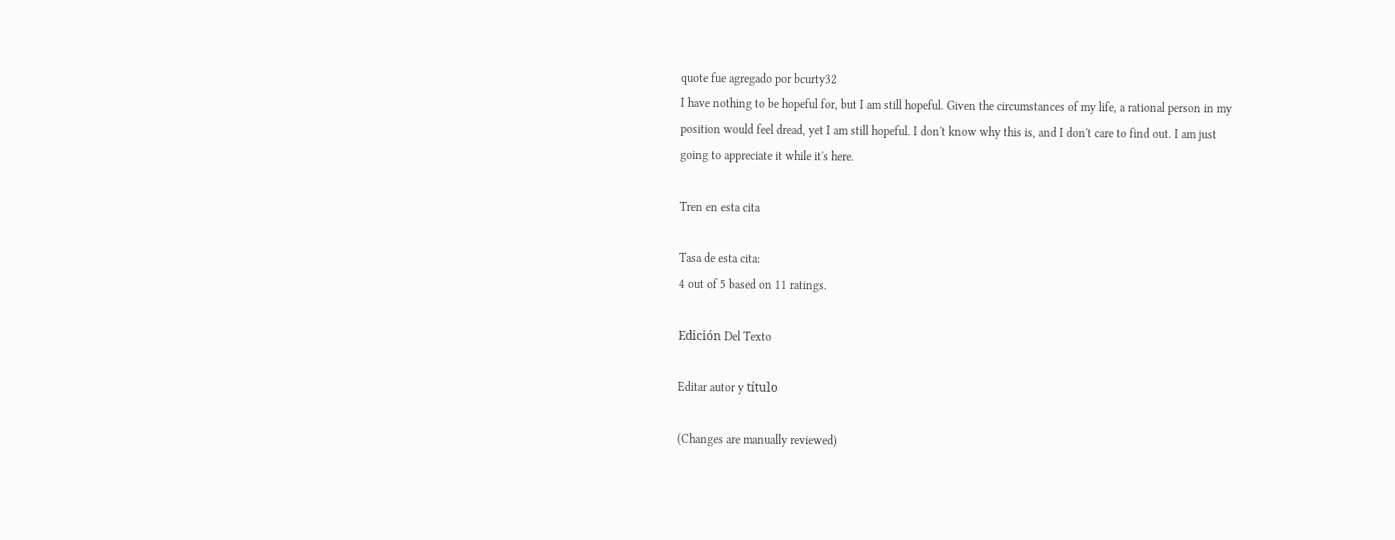quote fue agregado por bcurty32
I have nothing to be hopeful for, but I am still hopeful. Given the circumstances of my life, a rational person in my position would feel dread, yet I am still hopeful. I don't know why this is, and I don't care to find out. I am just going to appreciate it while it's here.

Tren en esta cita

Tasa de esta cita:
4 out of 5 based on 11 ratings.

Edición Del Texto

Editar autor y título

(Changes are manually reviewed)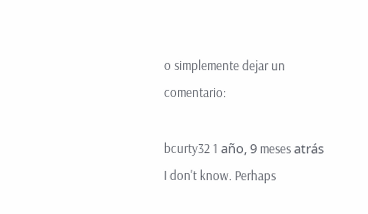o simplemente dejar un comentario:

bcurty32 1 año, 9 meses atrás
I don't know. Perhaps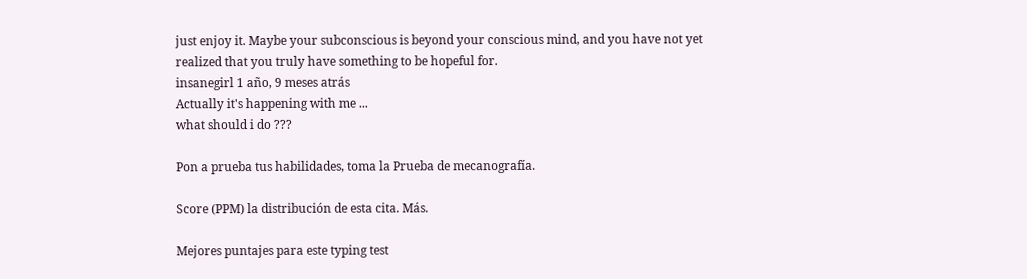just enjoy it. Maybe your subconscious is beyond your conscious mind, and you have not yet realized that you truly have something to be hopeful for.
insanegirl 1 año, 9 meses atrás
Actually it's happening with me ...
what should i do ???

Pon a prueba tus habilidades, toma la Prueba de mecanografía.

Score (PPM) la distribución de esta cita. Más.

Mejores puntajes para este typing test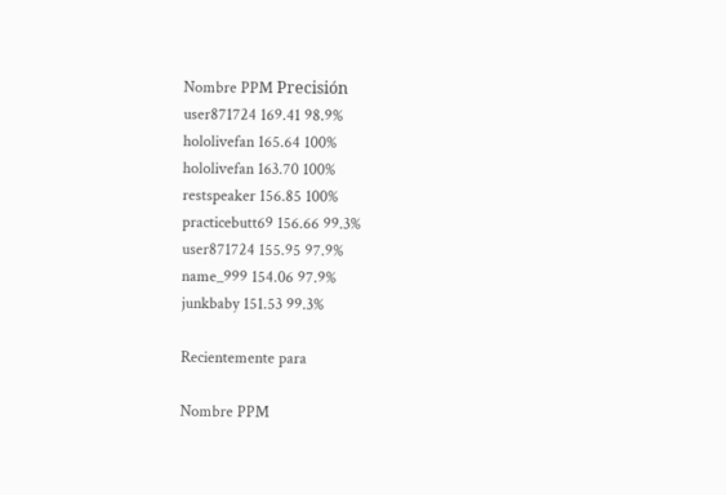Nombre PPM Precisión
user871724 169.41 98.9%
hololivefan 165.64 100%
hololivefan 163.70 100%
restspeaker 156.85 100%
practicebutt69 156.66 99.3%
user871724 155.95 97.9%
name_999 154.06 97.9%
junkbaby 151.53 99.3%

Recientemente para

Nombre PPM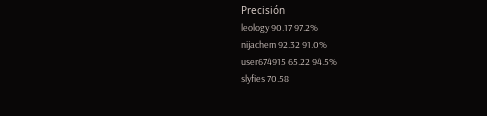Precisión
leology 90.17 97.2%
nijachem 92.32 91.0%
user674915 65.22 94.5%
slyfies 70.58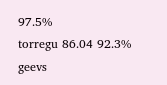97.5%
torregu 86.04 92.3%
geevs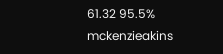61.32 95.5%
mckenzieakins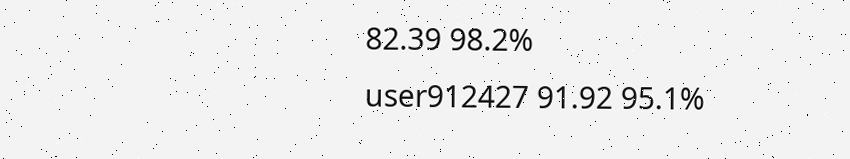82.39 98.2%
user912427 91.92 95.1%